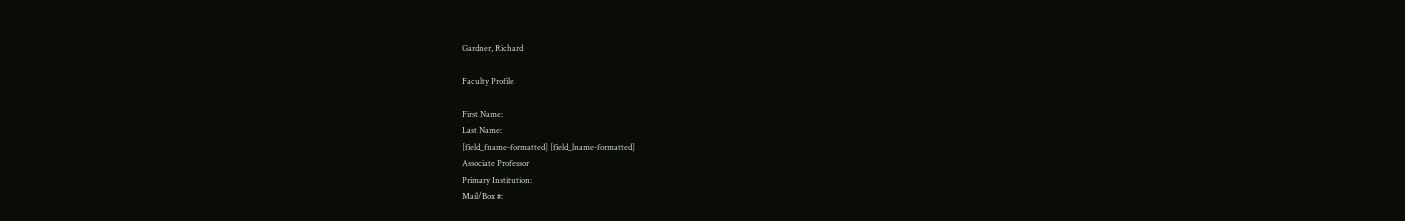Gardner, Richard

Faculty Profile

First Name:
Last Name:
[field_fname-formatted] [field_lname-formatted]
Associate Professor
Primary Institution:
Mail/Box #: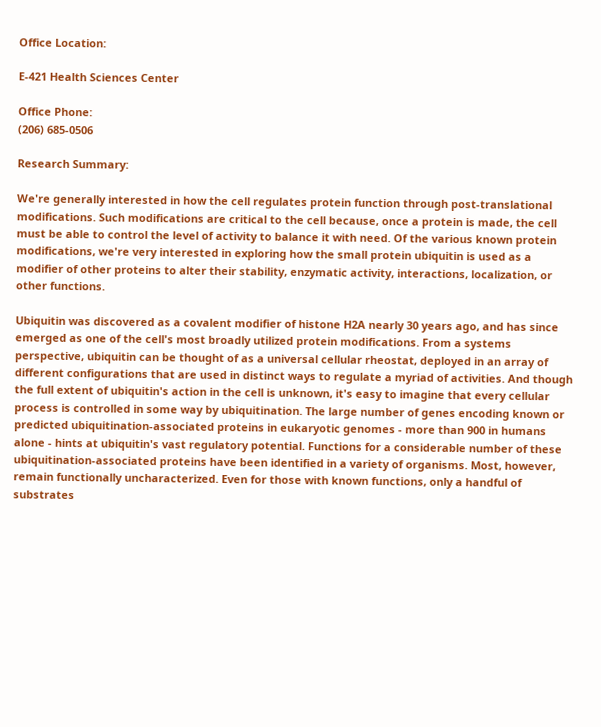Office Location:

E-421 Health Sciences Center

Office Phone:
(206) 685-0506

Research Summary:

We're generally interested in how the cell regulates protein function through post-translational modifications. Such modifications are critical to the cell because, once a protein is made, the cell must be able to control the level of activity to balance it with need. Of the various known protein modifications, we're very interested in exploring how the small protein ubiquitin is used as a modifier of other proteins to alter their stability, enzymatic activity, interactions, localization, or other functions.

Ubiquitin was discovered as a covalent modifier of histone H2A nearly 30 years ago, and has since emerged as one of the cell's most broadly utilized protein modifications. From a systems perspective, ubiquitin can be thought of as a universal cellular rheostat, deployed in an array of different configurations that are used in distinct ways to regulate a myriad of activities. And though the full extent of ubiquitin's action in the cell is unknown, it's easy to imagine that every cellular process is controlled in some way by ubiquitination. The large number of genes encoding known or predicted ubiquitination-associated proteins in eukaryotic genomes - more than 900 in humans alone - hints at ubiquitin's vast regulatory potential. Functions for a considerable number of these ubiquitination-associated proteins have been identified in a variety of organisms. Most, however, remain functionally uncharacterized. Even for those with known functions, only a handful of substrates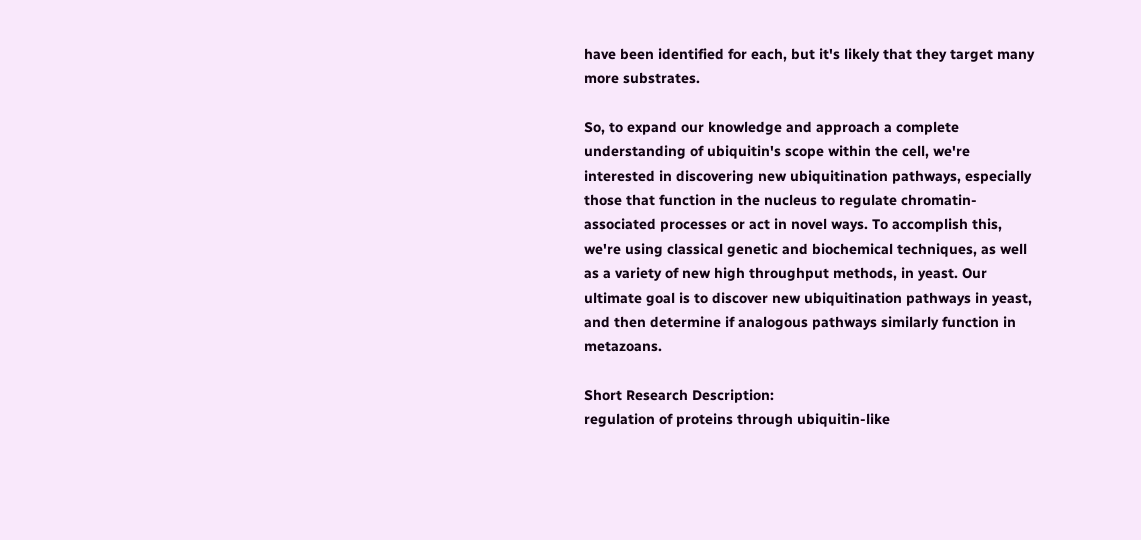have been identified for each, but it's likely that they target many more substrates.

So, to expand our knowledge and approach a complete understanding of ubiquitin's scope within the cell, we're interested in discovering new ubiquitination pathways, especially those that function in the nucleus to regulate chromatin-associated processes or act in novel ways. To accomplish this, we're using classical genetic and biochemical techniques, as well as a variety of new high throughput methods, in yeast. Our ultimate goal is to discover new ubiquitination pathways in yeast, and then determine if analogous pathways similarly function in metazoans.

Short Research Description:
regulation of proteins through ubiquitin-like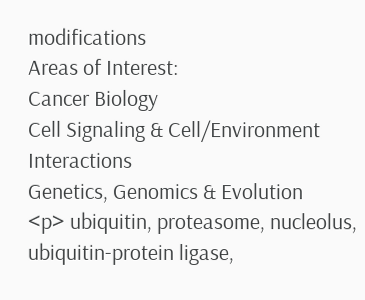modifications
Areas of Interest:
Cancer Biology
Cell Signaling & Cell/Environment Interactions
Genetics, Genomics & Evolution
<p> ubiquitin, proteasome, nucleolus, ubiquitin-protein ligase,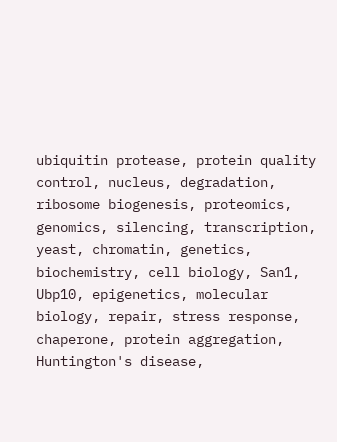ubiquitin protease, protein quality control, nucleus, degradation, ribosome biogenesis, proteomics, genomics, silencing, transcription, yeast, chromatin, genetics, biochemistry, cell biology, San1, Ubp10, epigenetics, molecular biology, repair, stress response, chaperone, protein aggregation, Huntington's disease,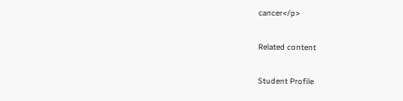cancer</p>

Related content

Student Profile